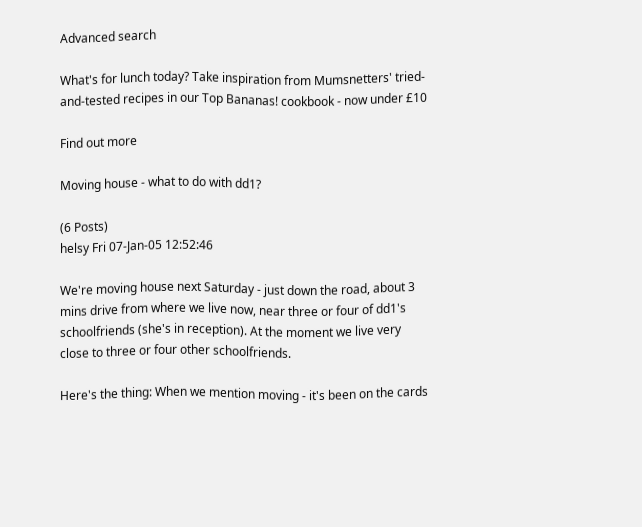Advanced search

What's for lunch today? Take inspiration from Mumsnetters' tried-and-tested recipes in our Top Bananas! cookbook - now under £10

Find out more

Moving house - what to do with dd1?

(6 Posts)
helsy Fri 07-Jan-05 12:52:46

We're moving house next Saturday - just down the road, about 3 mins drive from where we live now, near three or four of dd1's schoolfriends (she's in reception). At the moment we live very close to three or four other schoolfriends.

Here's the thing: When we mention moving - it's been on the cards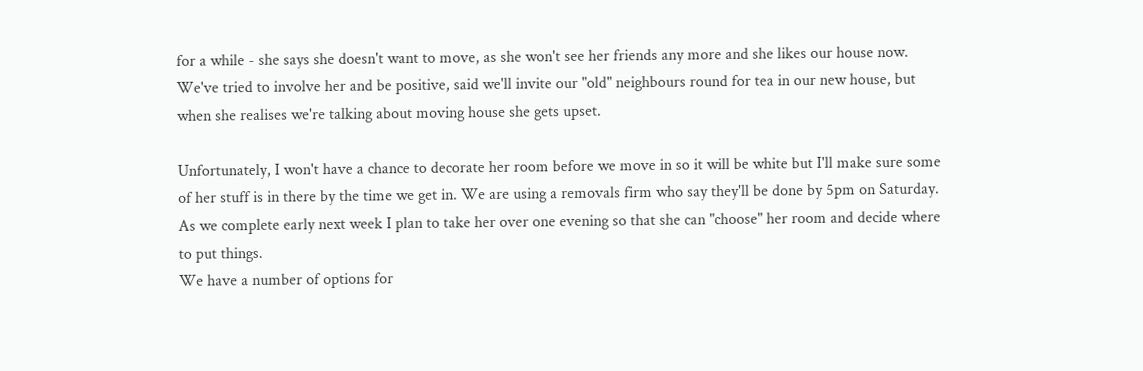for a while - she says she doesn't want to move, as she won't see her friends any more and she likes our house now. We've tried to involve her and be positive, said we'll invite our "old" neighbours round for tea in our new house, but when she realises we're talking about moving house she gets upset.

Unfortunately, I won't have a chance to decorate her room before we move in so it will be white but I'll make sure some of her stuff is in there by the time we get in. We are using a removals firm who say they'll be done by 5pm on Saturday.
As we complete early next week I plan to take her over one evening so that she can "choose" her room and decide where to put things.
We have a number of options for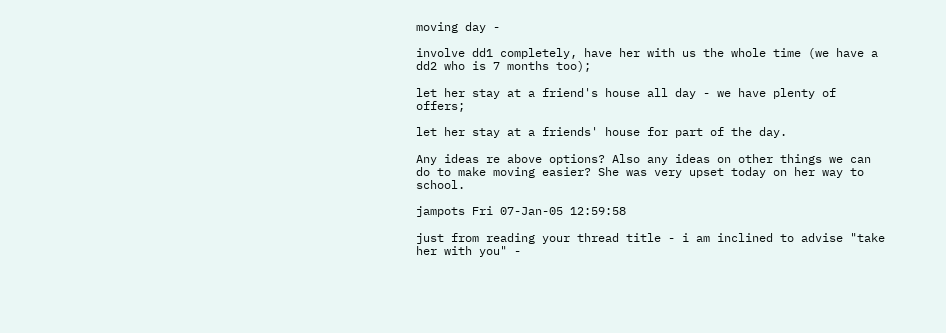moving day -

involve dd1 completely, have her with us the whole time (we have a dd2 who is 7 months too);

let her stay at a friend's house all day - we have plenty of offers;

let her stay at a friends' house for part of the day.

Any ideas re above options? Also any ideas on other things we can do to make moving easier? She was very upset today on her way to school.

jampots Fri 07-Jan-05 12:59:58

just from reading your thread title - i am inclined to advise "take her with you" -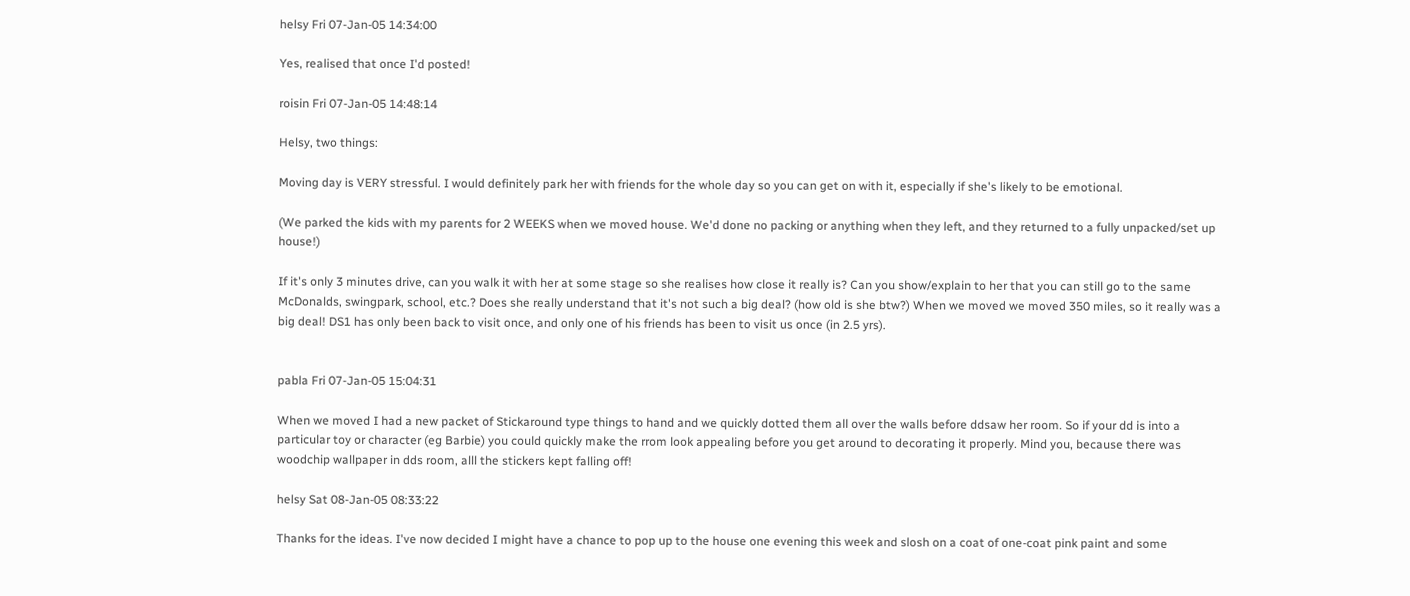helsy Fri 07-Jan-05 14:34:00

Yes, realised that once I'd posted!

roisin Fri 07-Jan-05 14:48:14

Helsy, two things:

Moving day is VERY stressful. I would definitely park her with friends for the whole day so you can get on with it, especially if she's likely to be emotional.

(We parked the kids with my parents for 2 WEEKS when we moved house. We'd done no packing or anything when they left, and they returned to a fully unpacked/set up house!)

If it's only 3 minutes drive, can you walk it with her at some stage so she realises how close it really is? Can you show/explain to her that you can still go to the same McDonalds, swingpark, school, etc.? Does she really understand that it's not such a big deal? (how old is she btw?) When we moved we moved 350 miles, so it really was a big deal! DS1 has only been back to visit once, and only one of his friends has been to visit us once (in 2.5 yrs).


pabla Fri 07-Jan-05 15:04:31

When we moved I had a new packet of Stickaround type things to hand and we quickly dotted them all over the walls before ddsaw her room. So if your dd is into a particular toy or character (eg Barbie) you could quickly make the rrom look appealing before you get around to decorating it properly. Mind you, because there was woodchip wallpaper in dds room, alll the stickers kept falling off!

helsy Sat 08-Jan-05 08:33:22

Thanks for the ideas. I've now decided I might have a chance to pop up to the house one evening this week and slosh on a coat of one-coat pink paint and some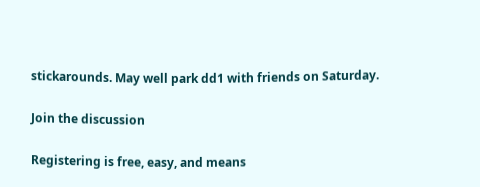stickarounds. May well park dd1 with friends on Saturday.

Join the discussion

Registering is free, easy, and means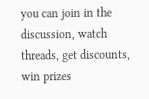you can join in the discussion, watch threads, get discounts, win prizes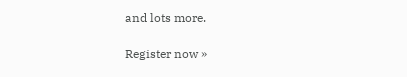and lots more.

Register now »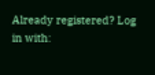Already registered? Log in with: